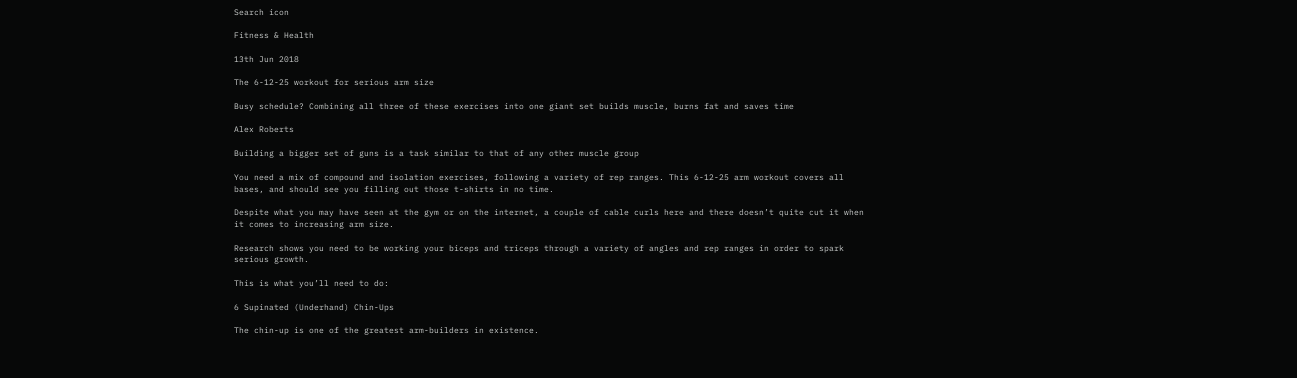Search icon

Fitness & Health

13th Jun 2018

The 6-12-25 workout for serious arm size

Busy schedule? Combining all three of these exercises into one giant set builds muscle, burns fat and saves time

Alex Roberts

Building a bigger set of guns is a task similar to that of any other muscle group

You need a mix of compound and isolation exercises, following a variety of rep ranges. This 6-12-25 arm workout covers all bases, and should see you filling out those t-shirts in no time.

Despite what you may have seen at the gym or on the internet, a couple of cable curls here and there doesn’t quite cut it when it comes to increasing arm size.

Research shows you need to be working your biceps and triceps through a variety of angles and rep ranges in order to spark serious growth.

This is what you’ll need to do:

6 Supinated (Underhand) Chin-Ups

The chin-up is one of the greatest arm-builders in existence.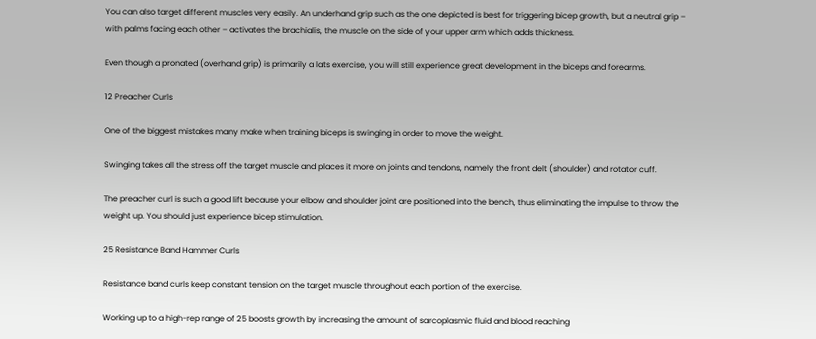You can also target different muscles very easily. An underhand grip such as the one depicted is best for triggering bicep growth, but a neutral grip – with palms facing each other – activates the brachialis, the muscle on the side of your upper arm which adds thickness.

Even though a pronated (overhand grip) is primarily a lats exercise, you will still experience great development in the biceps and forearms.

12 Preacher Curls

One of the biggest mistakes many make when training biceps is swinging in order to move the weight.

Swinging takes all the stress off the target muscle and places it more on joints and tendons, namely the front delt (shoulder) and rotator cuff.

The preacher curl is such a good lift because your elbow and shoulder joint are positioned into the bench, thus eliminating the impulse to throw the weight up. You should just experience bicep stimulation.

25 Resistance Band Hammer Curls

Resistance band curls keep constant tension on the target muscle throughout each portion of the exercise.

Working up to a high-rep range of 25 boosts growth by increasing the amount of sarcoplasmic fluid and blood reaching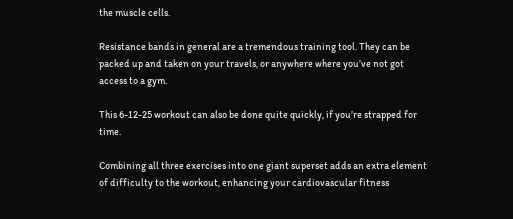the muscle cells.

Resistance bands in general are a tremendous training tool. They can be packed up and taken on your travels, or anywhere where you’ve not got access to a gym.

This 6-12-25 workout can also be done quite quickly, if you’re strapped for time.

Combining all three exercises into one giant superset adds an extra element of difficulty to the workout, enhancing your cardiovascular fitness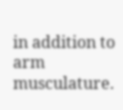in addition to arm musculature.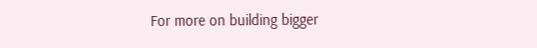For more on building bigger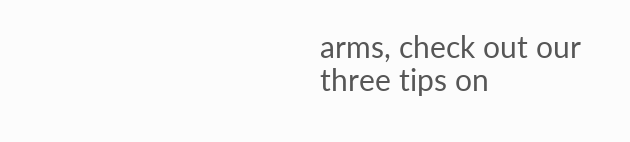arms, check out our three tips on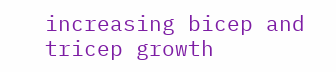increasing bicep and tricep growth